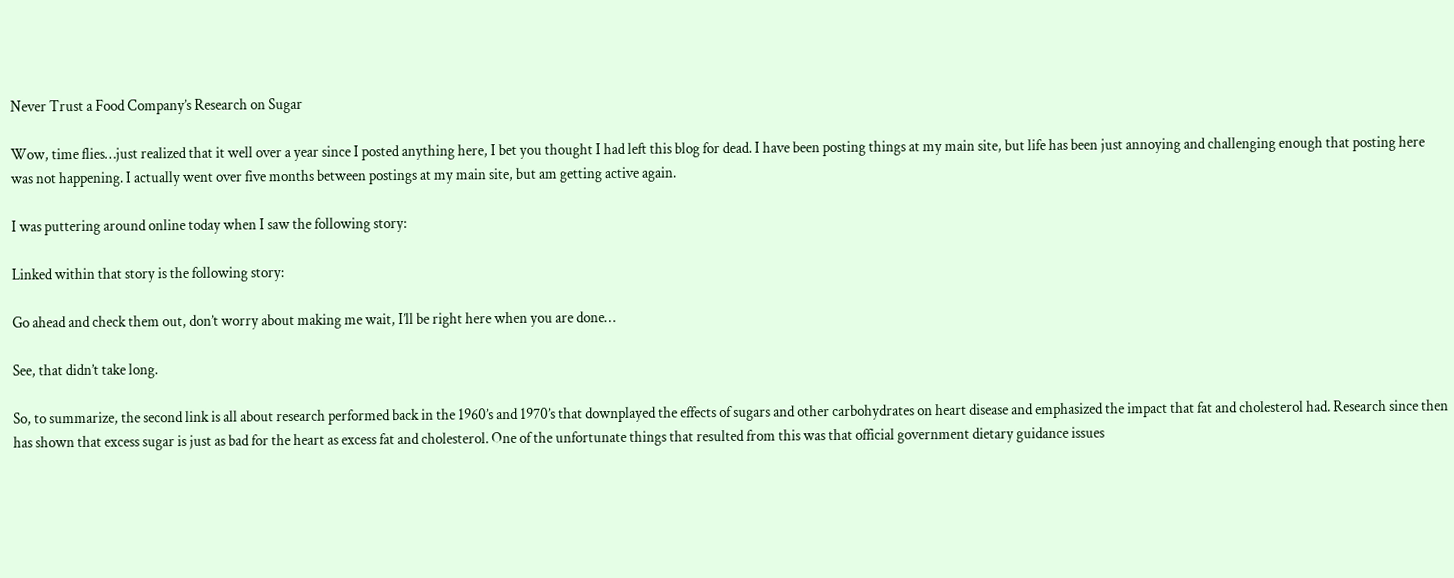Never Trust a Food Company’s Research on Sugar

Wow, time flies…just realized that it well over a year since I posted anything here, I bet you thought I had left this blog for dead. I have been posting things at my main site, but life has been just annoying and challenging enough that posting here was not happening. I actually went over five months between postings at my main site, but am getting active again.

I was puttering around online today when I saw the following story:

Linked within that story is the following story:

Go ahead and check them out, don’t worry about making me wait, I’ll be right here when you are done…

See, that didn’t take long.

So, to summarize, the second link is all about research performed back in the 1960’s and 1970’s that downplayed the effects of sugars and other carbohydrates on heart disease and emphasized the impact that fat and cholesterol had. Research since then has shown that excess sugar is just as bad for the heart as excess fat and cholesterol. One of the unfortunate things that resulted from this was that official government dietary guidance issues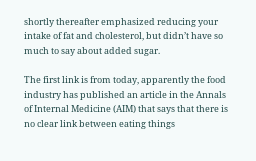shortly thereafter emphasized reducing your intake of fat and cholesterol, but didn’t have so much to say about added sugar.

The first link is from today, apparently the food industry has published an article in the Annals of Internal Medicine (AIM) that says that there is no clear link between eating things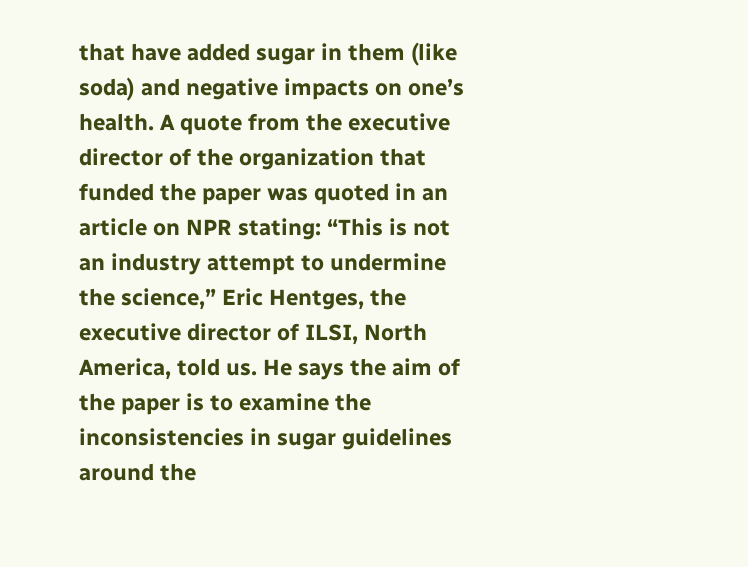that have added sugar in them (like soda) and negative impacts on one’s health. A quote from the executive director of the organization that funded the paper was quoted in an article on NPR stating: “This is not an industry attempt to undermine the science,” Eric Hentges, the executive director of ILSI, North America, told us. He says the aim of the paper is to examine the inconsistencies in sugar guidelines around the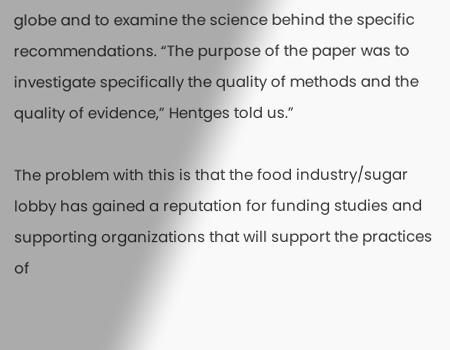globe and to examine the science behind the specific recommendations. “The purpose of the paper was to investigate specifically the quality of methods and the quality of evidence,” Hentges told us.”

The problem with this is that the food industry/sugar lobby has gained a reputation for funding studies and supporting organizations that will support the practices of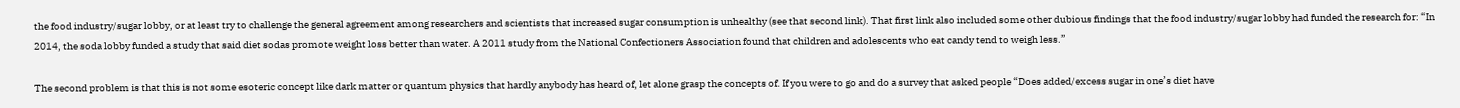the food industry/sugar lobby, or at least try to challenge the general agreement among researchers and scientists that increased sugar consumption is unhealthy (see that second link). That first link also included some other dubious findings that the food industry/sugar lobby had funded the research for: “In 2014, the soda lobby funded a study that said diet sodas promote weight loss better than water. A 2011 study from the National Confectioners Association found that children and adolescents who eat candy tend to weigh less.”

The second problem is that this is not some esoteric concept like dark matter or quantum physics that hardly anybody has heard of, let alone grasp the concepts of. If you were to go and do a survey that asked people “Does added/excess sugar in one’s diet have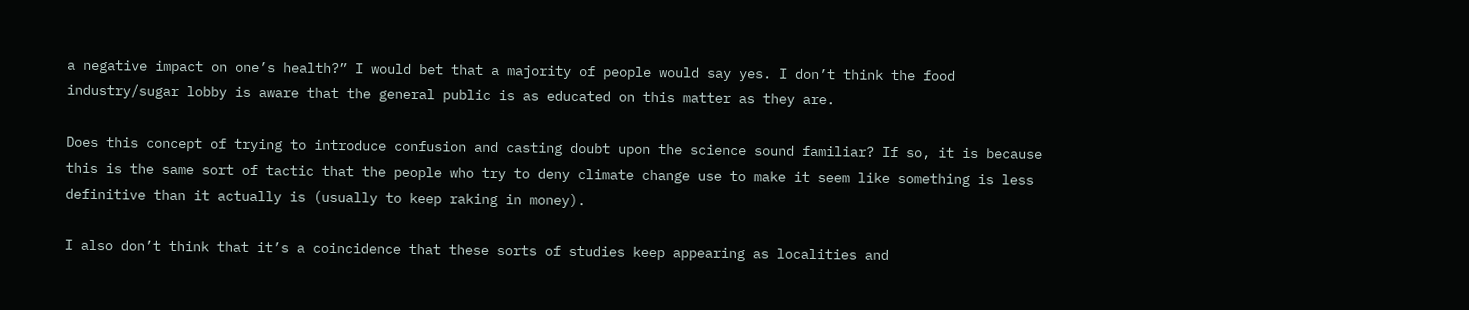a negative impact on one’s health?” I would bet that a majority of people would say yes. I don’t think the food industry/sugar lobby is aware that the general public is as educated on this matter as they are.

Does this concept of trying to introduce confusion and casting doubt upon the science sound familiar? If so, it is because this is the same sort of tactic that the people who try to deny climate change use to make it seem like something is less definitive than it actually is (usually to keep raking in money).

I also don’t think that it’s a coincidence that these sorts of studies keep appearing as localities and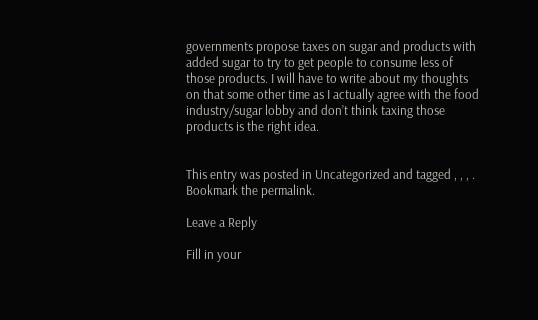governments propose taxes on sugar and products with added sugar to try to get people to consume less of those products. I will have to write about my thoughts on that some other time as I actually agree with the food industry/sugar lobby and don’t think taxing those products is the right idea.


This entry was posted in Uncategorized and tagged , , , . Bookmark the permalink.

Leave a Reply

Fill in your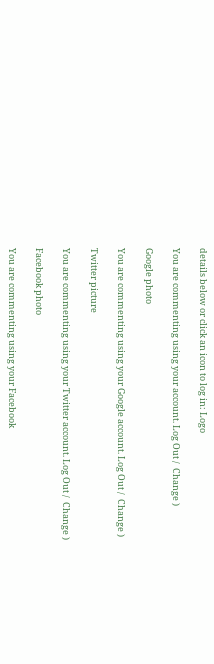details below or click an icon to log in: Logo

You are commenting using your account. Log Out /  Change )

Google photo

You are commenting using your Google account. Log Out /  Change )

Twitter picture

You are commenting using your Twitter account. Log Out /  Change )

Facebook photo

You are commenting using your Facebook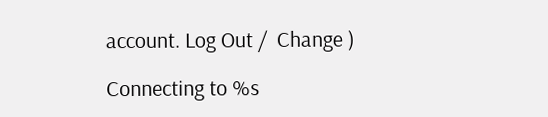account. Log Out /  Change )

Connecting to %s